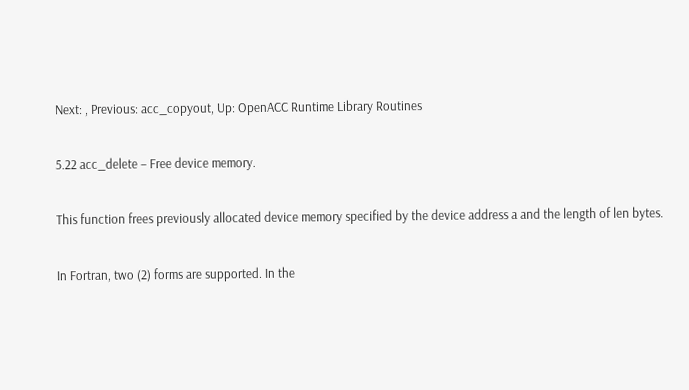Next: , Previous: acc_copyout, Up: OpenACC Runtime Library Routines

5.22 acc_delete – Free device memory.

This function frees previously allocated device memory specified by the device address a and the length of len bytes.

In Fortran, two (2) forms are supported. In the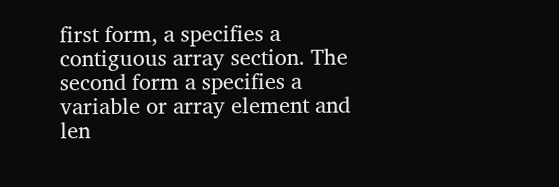first form, a specifies a contiguous array section. The second form a specifies a variable or array element and len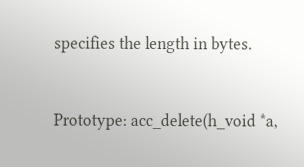specifies the length in bytes.


Prototype: acc_delete(h_void *a,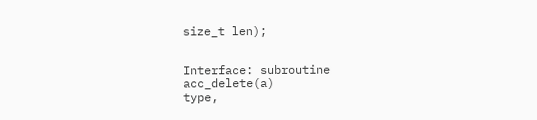size_t len);


Interface: subroutine acc_delete(a)
type,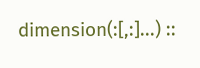dimension(:[,:]...) ::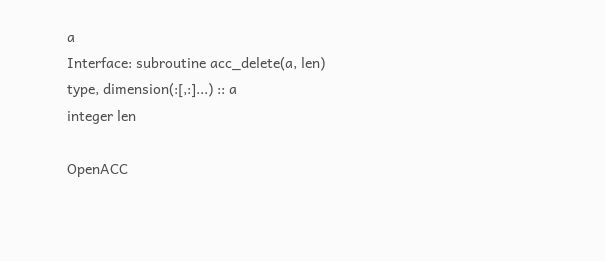a
Interface: subroutine acc_delete(a, len)
type, dimension(:[,:]...) :: a
integer len

OpenACC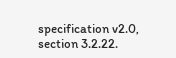specification v2.0, section 3.2.22.